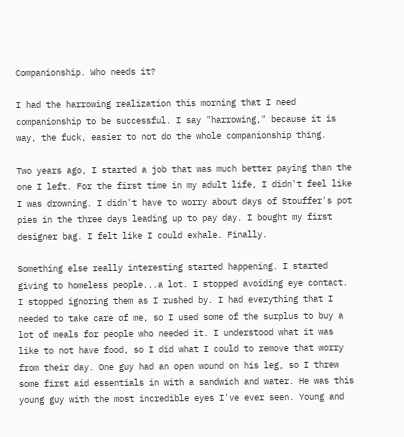Companionship. Who needs it?

I had the harrowing realization this morning that I need companionship to be successful. I say "harrowing," because it is way, the fuck, easier to not do the whole companionship thing.

Two years ago, I started a job that was much better paying than the one I left. For the first time in my adult life, I didn't feel like I was drowning. I didn't have to worry about days of Stouffer's pot pies in the three days leading up to pay day. I bought my first designer bag. I felt like I could exhale. Finally.

Something else really interesting started happening. I started giving to homeless people...a lot. I stopped avoiding eye contact. I stopped ignoring them as I rushed by. I had everything that I needed to take care of me, so I used some of the surplus to buy a lot of meals for people who needed it. I understood what it was like to not have food, so I did what I could to remove that worry from their day. One guy had an open wound on his leg, so I threw some first aid essentials in with a sandwich and water. He was this young guy with the most incredible eyes I've ever seen. Young and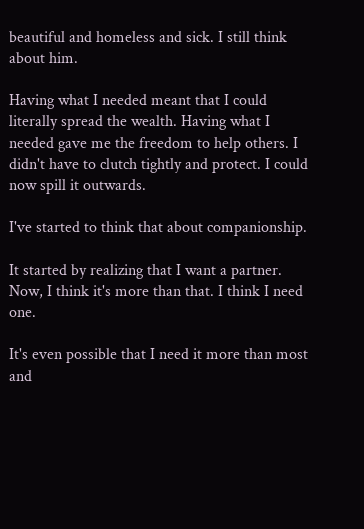beautiful and homeless and sick. I still think about him.

Having what I needed meant that I could literally spread the wealth. Having what I needed gave me the freedom to help others. I didn't have to clutch tightly and protect. I could now spill it outwards.

I've started to think that about companionship.

It started by realizing that I want a partner. Now, I think it's more than that. I think I need one.

It's even possible that I need it more than most and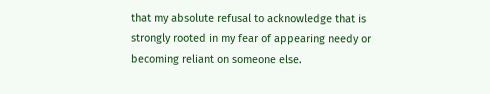that my absolute refusal to acknowledge that is strongly rooted in my fear of appearing needy or becoming reliant on someone else.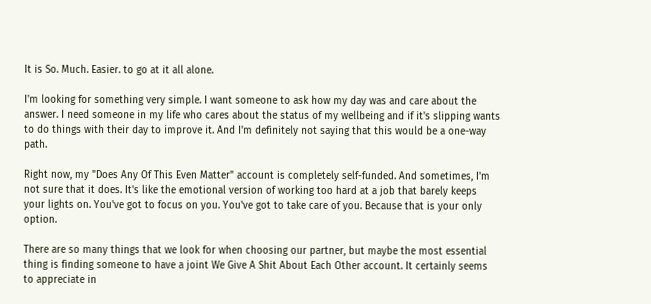It is So. Much. Easier. to go at it all alone.

I'm looking for something very simple. I want someone to ask how my day was and care about the answer. I need someone in my life who cares about the status of my wellbeing and if it's slipping wants to do things with their day to improve it. And I'm definitely not saying that this would be a one-way path.

Right now, my "Does Any Of This Even Matter" account is completely self-funded. And sometimes, I'm not sure that it does. It's like the emotional version of working too hard at a job that barely keeps your lights on. You've got to focus on you. You've got to take care of you. Because that is your only option.

There are so many things that we look for when choosing our partner, but maybe the most essential thing is finding someone to have a joint We Give A Shit About Each Other account. It certainly seems to appreciate in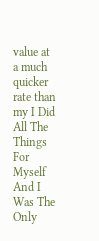value at a much quicker rate than my I Did All The Things For Myself And I Was The Only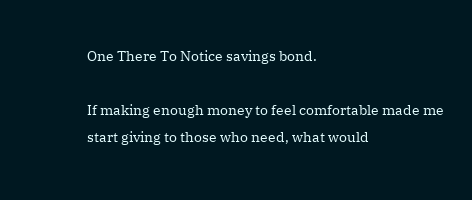One There To Notice savings bond.

If making enough money to feel comfortable made me start giving to those who need, what would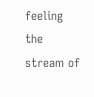feeling the stream of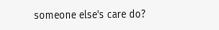someone else's care do?